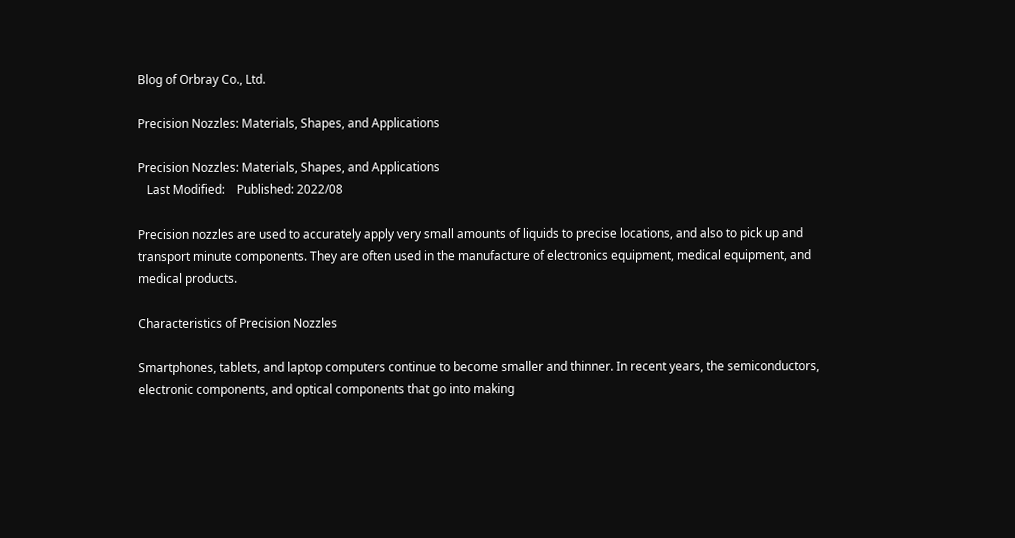Blog of Orbray Co., Ltd.

Precision Nozzles: Materials, Shapes, and Applications

Precision Nozzles: Materials, Shapes, and Applications
   Last Modified:    Published: 2022/08

Precision nozzles are used to accurately apply very small amounts of liquids to precise locations, and also to pick up and transport minute components. They are often used in the manufacture of electronics equipment, medical equipment, and medical products.

Characteristics of Precision Nozzles

Smartphones, tablets, and laptop computers continue to become smaller and thinner. In recent years, the semiconductors, electronic components, and optical components that go into making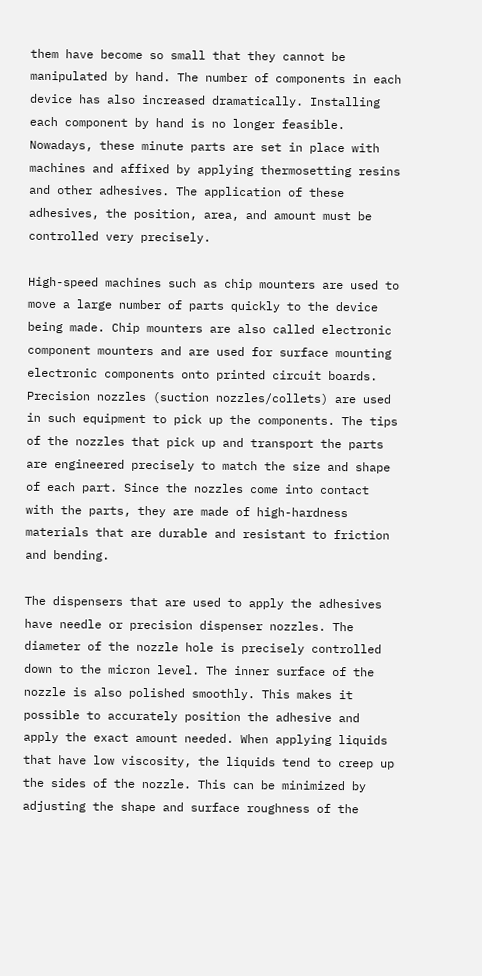them have become so small that they cannot be manipulated by hand. The number of components in each device has also increased dramatically. Installing each component by hand is no longer feasible. Nowadays, these minute parts are set in place with machines and affixed by applying thermosetting resins and other adhesives. The application of these adhesives, the position, area, and amount must be controlled very precisely.

High-speed machines such as chip mounters are used to move a large number of parts quickly to the device being made. Chip mounters are also called electronic component mounters and are used for surface mounting electronic components onto printed circuit boards. Precision nozzles (suction nozzles/collets) are used in such equipment to pick up the components. The tips of the nozzles that pick up and transport the parts are engineered precisely to match the size and shape of each part. Since the nozzles come into contact with the parts, they are made of high-hardness materials that are durable and resistant to friction and bending.

The dispensers that are used to apply the adhesives have needle or precision dispenser nozzles. The diameter of the nozzle hole is precisely controlled down to the micron level. The inner surface of the nozzle is also polished smoothly. This makes it possible to accurately position the adhesive and apply the exact amount needed. When applying liquids that have low viscosity, the liquids tend to creep up the sides of the nozzle. This can be minimized by adjusting the shape and surface roughness of the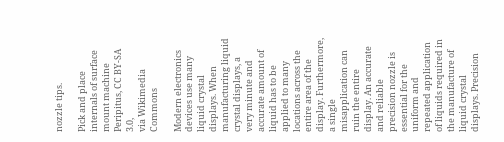nozzle tips.

Pick and place internals of surface mount machine
Peripitus, CC BY-SA 3.0,
via Wikimedia Commons

Modern electronics devices use many liquid crystal displays. When manufacturing liquid crystal displays, a very minute and accurate amount of liquid has to be applied to many locations across the entire area of the display. Furthermore, a single misapplication can ruin the entire display. An accurate and reliable precision nozzle is essential for the uniform and repeated application of liquids required in the manufacture of liquid crystal displays. Precision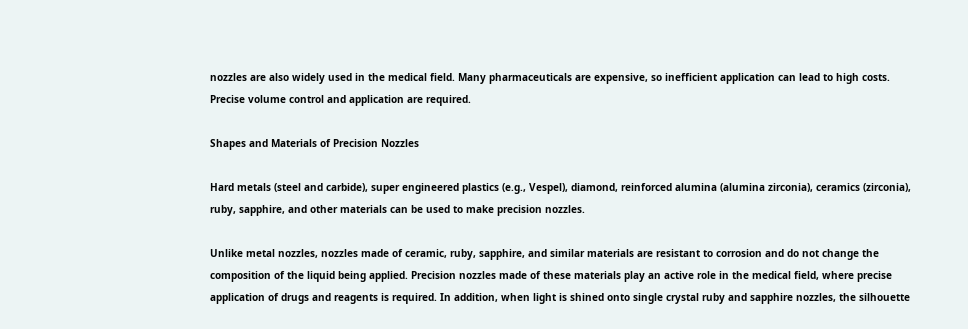nozzles are also widely used in the medical field. Many pharmaceuticals are expensive, so inefficient application can lead to high costs. Precise volume control and application are required.

Shapes and Materials of Precision Nozzles

Hard metals (steel and carbide), super engineered plastics (e.g., Vespel), diamond, reinforced alumina (alumina zirconia), ceramics (zirconia), ruby, sapphire, and other materials can be used to make precision nozzles.

Unlike metal nozzles, nozzles made of ceramic, ruby, sapphire, and similar materials are resistant to corrosion and do not change the composition of the liquid being applied. Precision nozzles made of these materials play an active role in the medical field, where precise application of drugs and reagents is required. In addition, when light is shined onto single crystal ruby and sapphire nozzles, the silhouette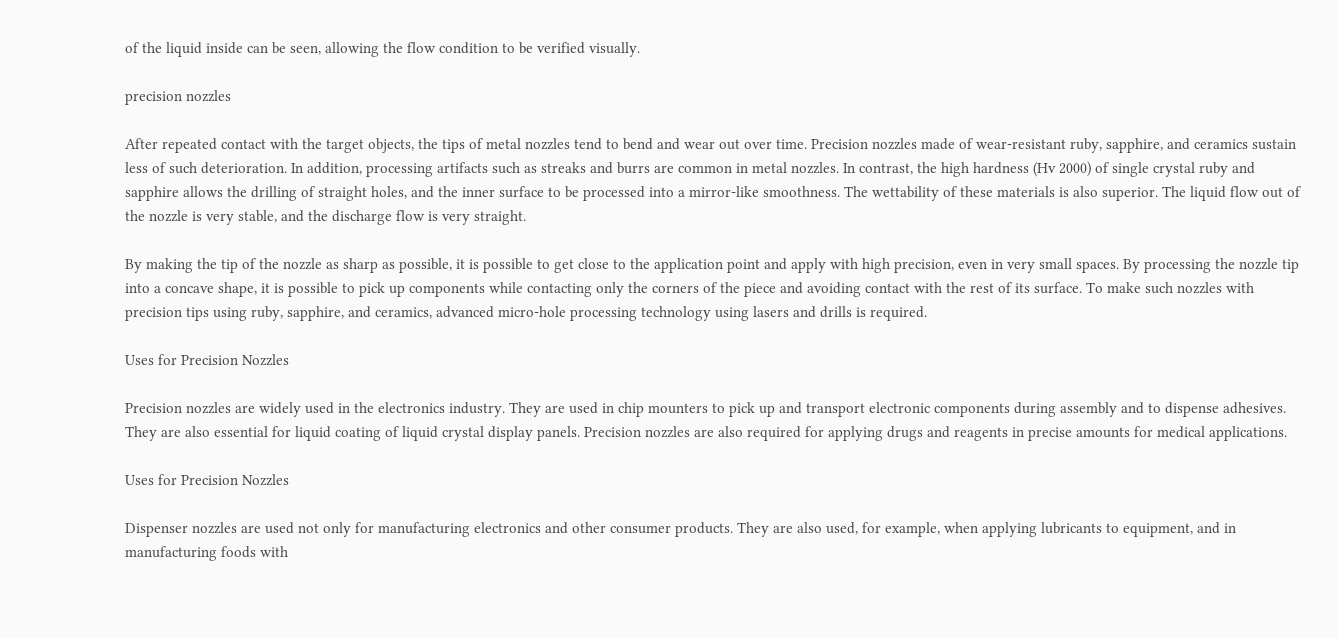of the liquid inside can be seen, allowing the flow condition to be verified visually.

precision nozzles

After repeated contact with the target objects, the tips of metal nozzles tend to bend and wear out over time. Precision nozzles made of wear-resistant ruby, sapphire, and ceramics sustain less of such deterioration. In addition, processing artifacts such as streaks and burrs are common in metal nozzles. In contrast, the high hardness (Hv 2000) of single crystal ruby and sapphire allows the drilling of straight holes, and the inner surface to be processed into a mirror-like smoothness. The wettability of these materials is also superior. The liquid flow out of the nozzle is very stable, and the discharge flow is very straight.

By making the tip of the nozzle as sharp as possible, it is possible to get close to the application point and apply with high precision, even in very small spaces. By processing the nozzle tip into a concave shape, it is possible to pick up components while contacting only the corners of the piece and avoiding contact with the rest of its surface. To make such nozzles with precision tips using ruby, sapphire, and ceramics, advanced micro-hole processing technology using lasers and drills is required.

Uses for Precision Nozzles

Precision nozzles are widely used in the electronics industry. They are used in chip mounters to pick up and transport electronic components during assembly and to dispense adhesives. They are also essential for liquid coating of liquid crystal display panels. Precision nozzles are also required for applying drugs and reagents in precise amounts for medical applications.

Uses for Precision Nozzles

Dispenser nozzles are used not only for manufacturing electronics and other consumer products. They are also used, for example, when applying lubricants to equipment, and in manufacturing foods with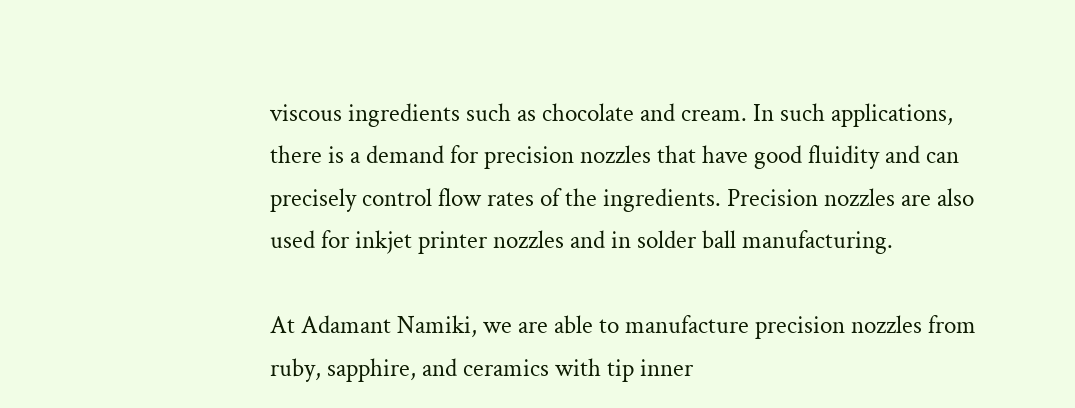viscous ingredients such as chocolate and cream. In such applications, there is a demand for precision nozzles that have good fluidity and can precisely control flow rates of the ingredients. Precision nozzles are also used for inkjet printer nozzles and in solder ball manufacturing.

At Adamant Namiki, we are able to manufacture precision nozzles from ruby, sapphire, and ceramics with tip inner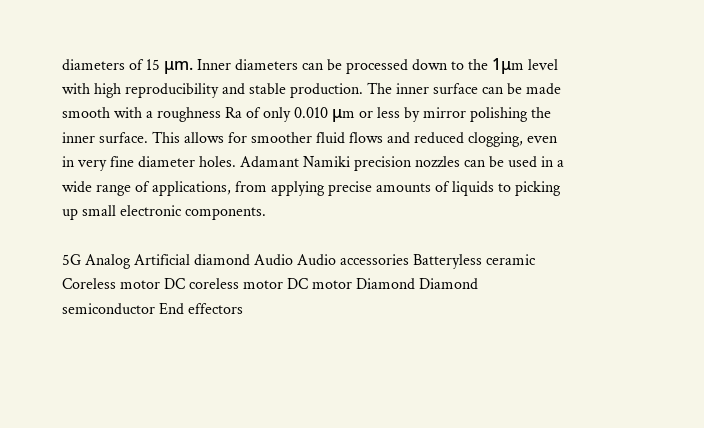diameters of 15 μm. Inner diameters can be processed down to the 1μm level with high reproducibility and stable production. The inner surface can be made smooth with a roughness Ra of only 0.010 μm or less by mirror polishing the inner surface. This allows for smoother fluid flows and reduced clogging, even in very fine diameter holes. Adamant Namiki precision nozzles can be used in a wide range of applications, from applying precise amounts of liquids to picking up small electronic components.

5G Analog Artificial diamond Audio Audio accessories Batteryless ceramic Coreless motor DC coreless motor DC motor Diamond Diamond semiconductor End effectors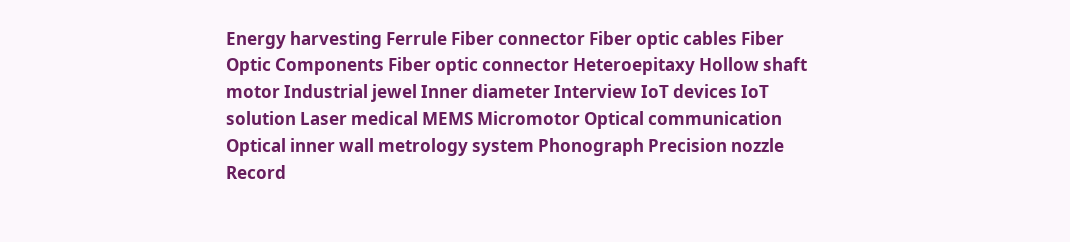Energy harvesting Ferrule Fiber connector Fiber optic cables Fiber Optic Components Fiber optic connector Heteroepitaxy Hollow shaft motor Industrial jewel Inner diameter Interview IoT devices IoT solution Laser medical MEMS Micromotor Optical communication Optical inner wall metrology system Phonograph Precision nozzle Record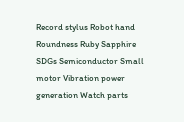Record stylus Robot hand Roundness Ruby Sapphire SDGs Semiconductor Small motor Vibration power generation Watch parts